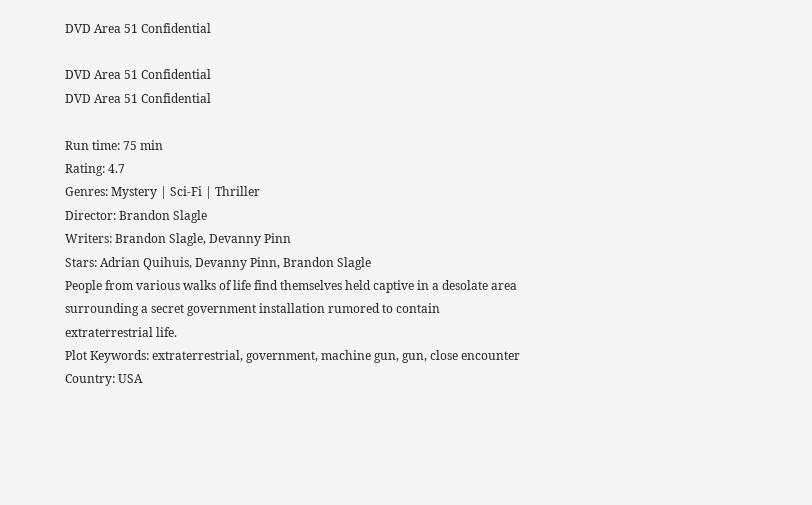DVD Area 51 Confidential

DVD Area 51 Confidential
DVD Area 51 Confidential

Run time: 75 min
Rating: 4.7
Genres: Mystery | Sci-Fi | Thriller
Director: Brandon Slagle
Writers: Brandon Slagle, Devanny Pinn
Stars: Adrian Quihuis, Devanny Pinn, Brandon Slagle
People from various walks of life find themselves held captive in a desolate area surrounding a secret government installation rumored to contain extraterrestrial life.
Plot Keywords: extraterrestrial, government, machine gun, gun, close encounter
Country: USA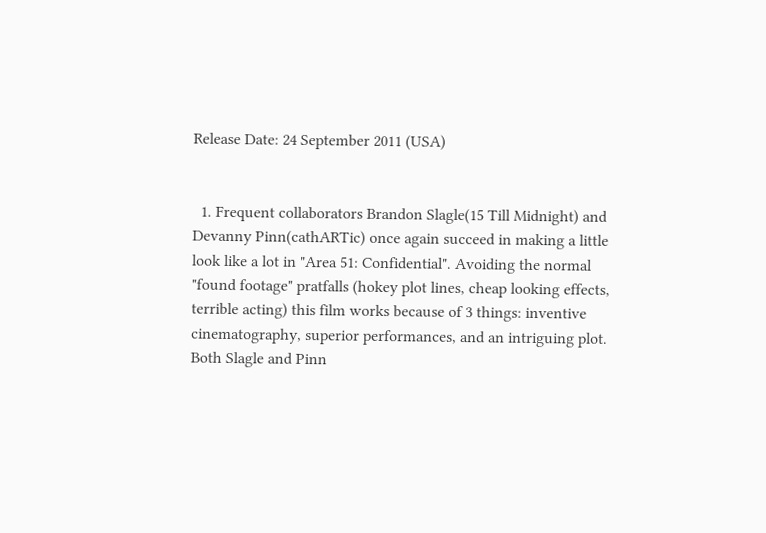Release Date: 24 September 2011 (USA)


  1. Frequent collaborators Brandon Slagle(15 Till Midnight) and Devanny Pinn(cathARTic) once again succeed in making a little look like a lot in "Area 51: Confidential". Avoiding the normal "found footage" pratfalls (hokey plot lines, cheap looking effects, terrible acting) this film works because of 3 things: inventive cinematography, superior performances, and an intriguing plot. Both Slagle and Pinn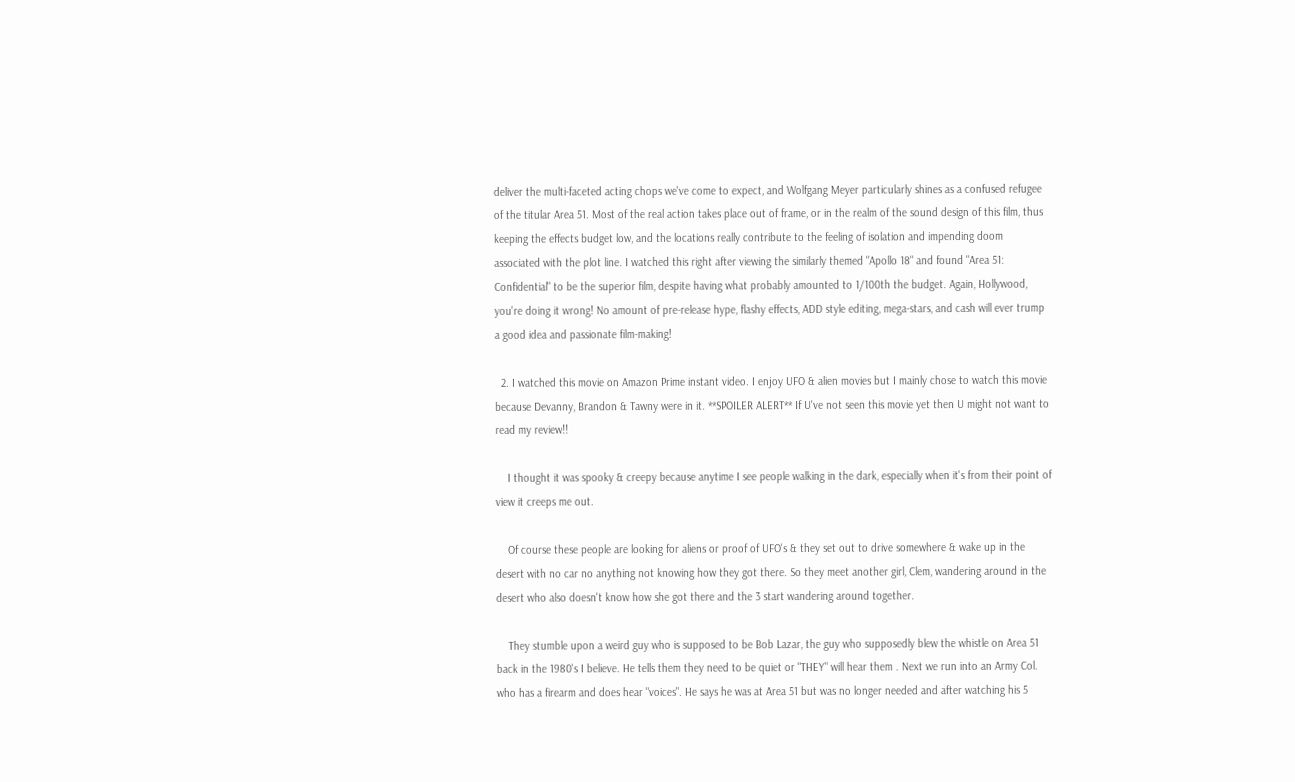deliver the multi-faceted acting chops we've come to expect, and Wolfgang Meyer particularly shines as a confused refugee of the titular Area 51. Most of the real action takes place out of frame, or in the realm of the sound design of this film, thus keeping the effects budget low, and the locations really contribute to the feeling of isolation and impending doom associated with the plot line. I watched this right after viewing the similarly themed "Apollo 18" and found "Area 51: Confidential" to be the superior film, despite having what probably amounted to 1/100th the budget. Again, Hollywood, you're doing it wrong! No amount of pre-release hype, flashy effects, ADD style editing, mega-stars, and cash will ever trump a good idea and passionate film-making!

  2. I watched this movie on Amazon Prime instant video. I enjoy UFO & alien movies but I mainly chose to watch this movie because Devanny, Brandon & Tawny were in it. **SPOILER ALERT** If U've not seen this movie yet then U might not want to read my review!!

    I thought it was spooky & creepy because anytime I see people walking in the dark, especially when it's from their point of view it creeps me out.

    Of course these people are looking for aliens or proof of UFO's & they set out to drive somewhere & wake up in the desert with no car no anything not knowing how they got there. So they meet another girl, Clem, wandering around in the desert who also doesn't know how she got there and the 3 start wandering around together.

    They stumble upon a weird guy who is supposed to be Bob Lazar, the guy who supposedly blew the whistle on Area 51 back in the 1980's I believe. He tells them they need to be quiet or "THEY" will hear them . Next we run into an Army Col. who has a firearm and does hear "voices". He says he was at Area 51 but was no longer needed and after watching his 5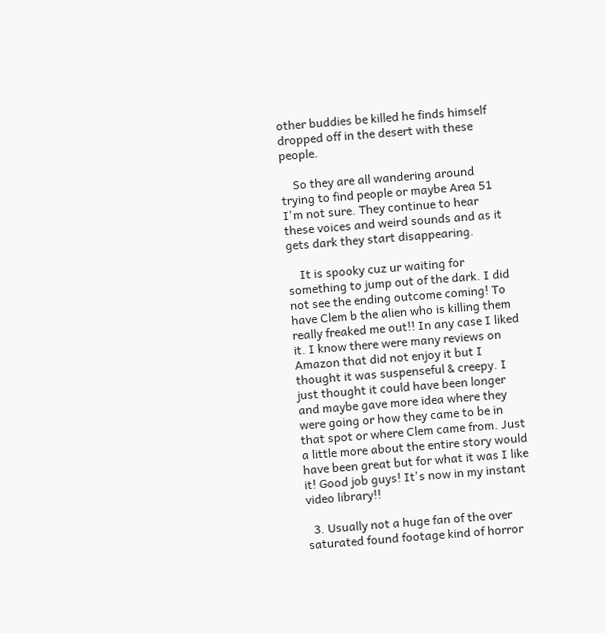other buddies be killed he finds himself dropped off in the desert with these people.

    So they are all wandering around trying to find people or maybe Area 51 I'm not sure. They continue to hear these voices and weird sounds and as it gets dark they start disappearing.

    It is spooky cuz ur waiting for something to jump out of the dark. I did not see the ending outcome coming! To have Clem b the alien who is killing them really freaked me out!! In any case I liked it. I know there were many reviews on Amazon that did not enjoy it but I thought it was suspenseful & creepy. I just thought it could have been longer and maybe gave more idea where they were going or how they came to be in that spot or where Clem came from. Just a little more about the entire story would have been great but for what it was I like it! Good job guys! It's now in my instant video library!!

  3. Usually not a huge fan of the over saturated found footage kind of horror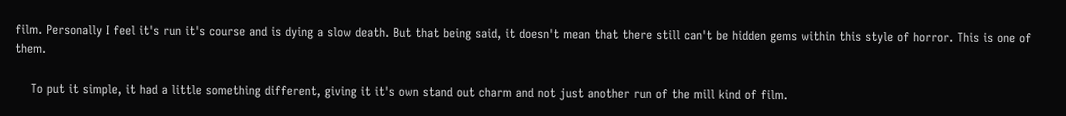film. Personally I feel it's run it's course and is dying a slow death. But that being said, it doesn't mean that there still can't be hidden gems within this style of horror. This is one of them.

    To put it simple, it had a little something different, giving it it's own stand out charm and not just another run of the mill kind of film.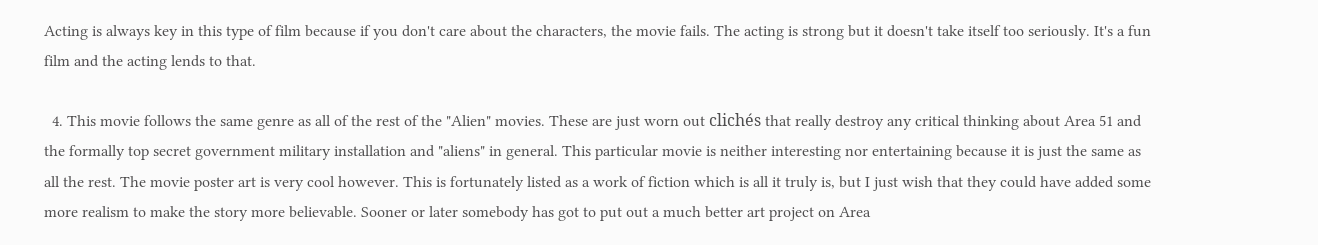Acting is always key in this type of film because if you don't care about the characters, the movie fails. The acting is strong but it doesn't take itself too seriously. It's a fun film and the acting lends to that.

  4. This movie follows the same genre as all of the rest of the "Alien" movies. These are just worn out clichés that really destroy any critical thinking about Area 51 and the formally top secret government military installation and "aliens" in general. This particular movie is neither interesting nor entertaining because it is just the same as all the rest. The movie poster art is very cool however. This is fortunately listed as a work of fiction which is all it truly is, but I just wish that they could have added some more realism to make the story more believable. Sooner or later somebody has got to put out a much better art project on Area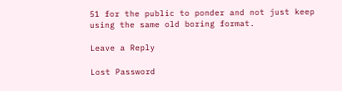51 for the public to ponder and not just keep using the same old boring format.

Leave a Reply

Lost Password